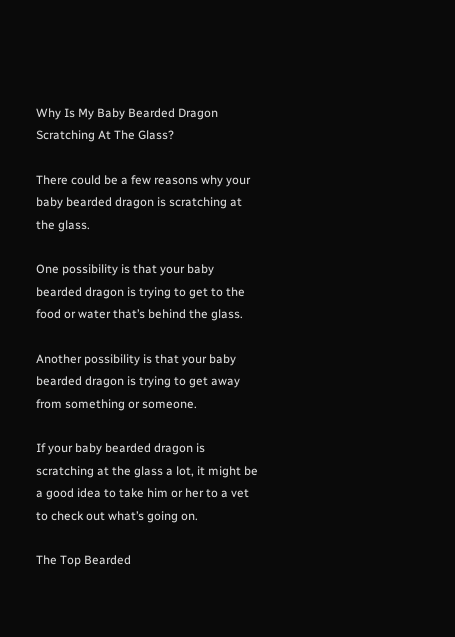Why Is My Baby Bearded Dragon Scratching At The Glass?

There could be a few reasons why your baby bearded dragon is scratching at the glass.

One possibility is that your baby bearded dragon is trying to get to the food or water that’s behind the glass.

Another possibility is that your baby bearded dragon is trying to get away from something or someone.

If your baby bearded dragon is scratching at the glass a lot, it might be a good idea to take him or her to a vet to check out what’s going on.

The Top Bearded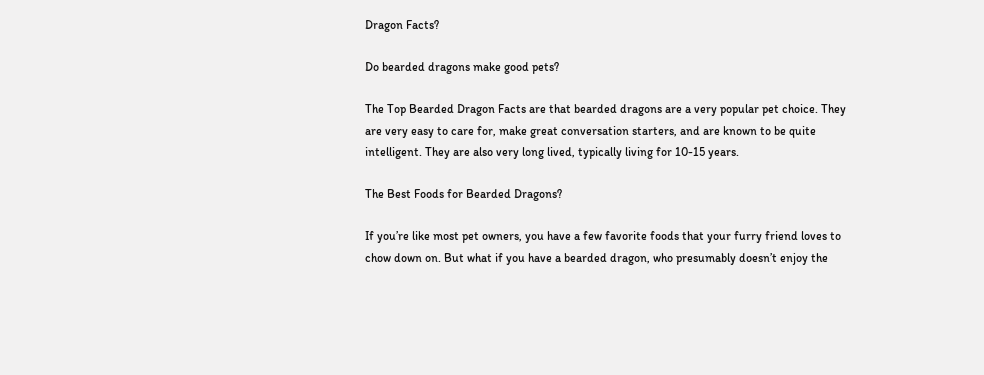Dragon Facts?

Do bearded dragons make good pets?

The Top Bearded Dragon Facts are that bearded dragons are a very popular pet choice. They are very easy to care for, make great conversation starters, and are known to be quite intelligent. They are also very long lived, typically living for 10-15 years.

The Best Foods for Bearded Dragons?

If you’re like most pet owners, you have a few favorite foods that your furry friend loves to chow down on. But what if you have a bearded dragon, who presumably doesn’t enjoy the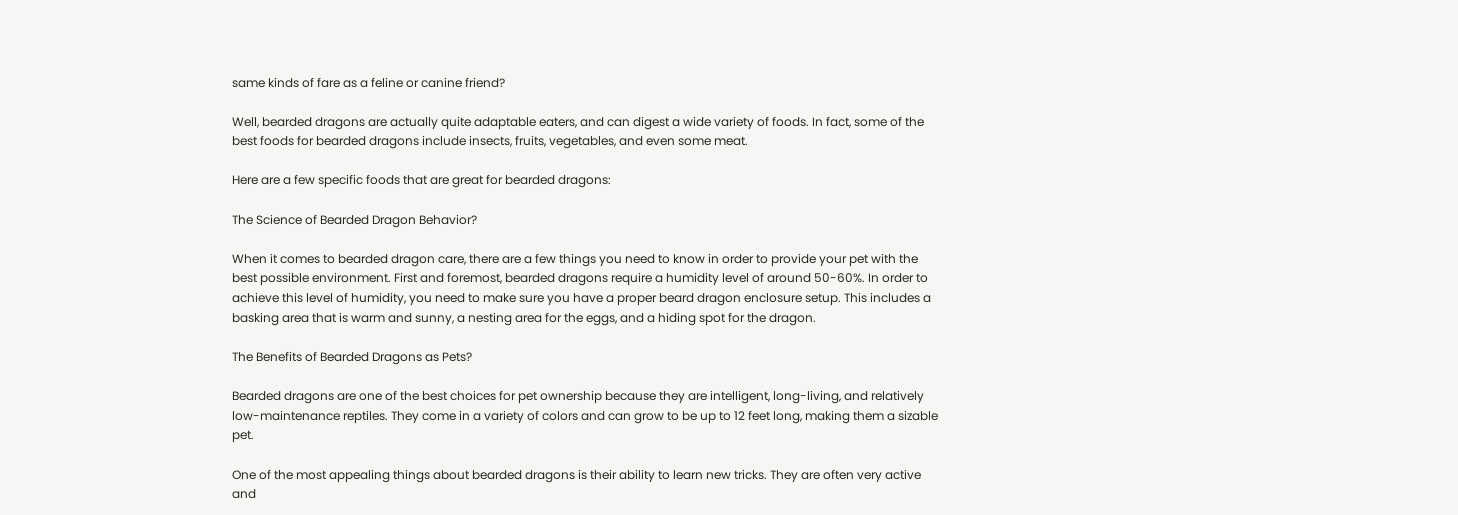same kinds of fare as a feline or canine friend?

Well, bearded dragons are actually quite adaptable eaters, and can digest a wide variety of foods. In fact, some of the best foods for bearded dragons include insects, fruits, vegetables, and even some meat.

Here are a few specific foods that are great for bearded dragons:

The Science of Bearded Dragon Behavior?

When it comes to bearded dragon care, there are a few things you need to know in order to provide your pet with the best possible environment. First and foremost, bearded dragons require a humidity level of around 50-60%. In order to achieve this level of humidity, you need to make sure you have a proper beard dragon enclosure setup. This includes a basking area that is warm and sunny, a nesting area for the eggs, and a hiding spot for the dragon.

The Benefits of Bearded Dragons as Pets?

Bearded dragons are one of the best choices for pet ownership because they are intelligent, long-living, and relatively low-maintenance reptiles. They come in a variety of colors and can grow to be up to 12 feet long, making them a sizable pet.

One of the most appealing things about bearded dragons is their ability to learn new tricks. They are often very active and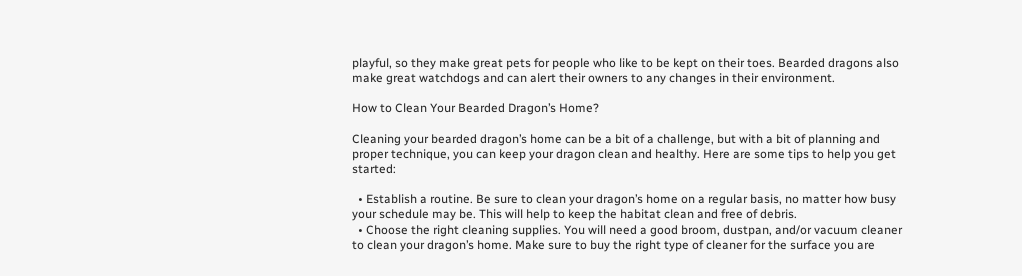playful, so they make great pets for people who like to be kept on their toes. Bearded dragons also make great watchdogs and can alert their owners to any changes in their environment.

How to Clean Your Bearded Dragon’s Home?

Cleaning your bearded dragon’s home can be a bit of a challenge, but with a bit of planning and proper technique, you can keep your dragon clean and healthy. Here are some tips to help you get started:

  • Establish a routine. Be sure to clean your dragon’s home on a regular basis, no matter how busy your schedule may be. This will help to keep the habitat clean and free of debris.
  • Choose the right cleaning supplies. You will need a good broom, dustpan, and/or vacuum cleaner to clean your dragon’s home. Make sure to buy the right type of cleaner for the surface you are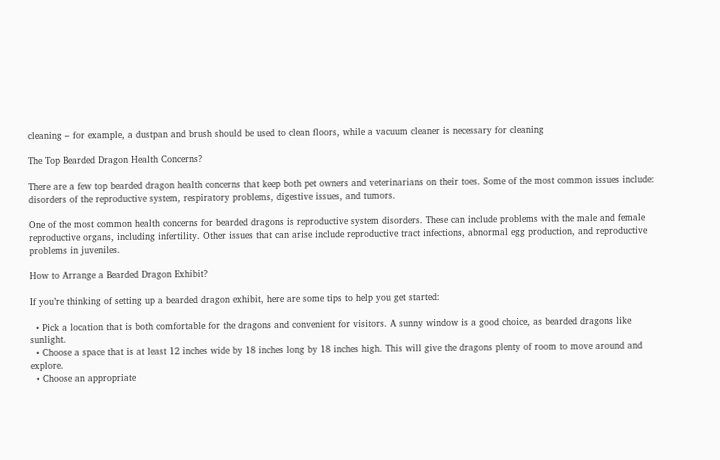cleaning – for example, a dustpan and brush should be used to clean floors, while a vacuum cleaner is necessary for cleaning

The Top Bearded Dragon Health Concerns?

There are a few top bearded dragon health concerns that keep both pet owners and veterinarians on their toes. Some of the most common issues include: disorders of the reproductive system, respiratory problems, digestive issues, and tumors.

One of the most common health concerns for bearded dragons is reproductive system disorders. These can include problems with the male and female reproductive organs, including infertility. Other issues that can arise include reproductive tract infections, abnormal egg production, and reproductive problems in juveniles.

How to Arrange a Bearded Dragon Exhibit?

If you’re thinking of setting up a bearded dragon exhibit, here are some tips to help you get started:

  • Pick a location that is both comfortable for the dragons and convenient for visitors. A sunny window is a good choice, as bearded dragons like sunlight.
  • Choose a space that is at least 12 inches wide by 18 inches long by 18 inches high. This will give the dragons plenty of room to move around and explore.
  • Choose an appropriate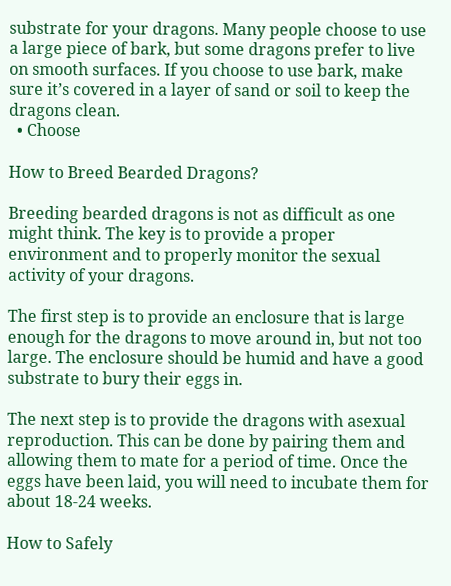substrate for your dragons. Many people choose to use a large piece of bark, but some dragons prefer to live on smooth surfaces. If you choose to use bark, make sure it’s covered in a layer of sand or soil to keep the dragons clean.
  • Choose

How to Breed Bearded Dragons?

Breeding bearded dragons is not as difficult as one might think. The key is to provide a proper environment and to properly monitor the sexual activity of your dragons.

The first step is to provide an enclosure that is large enough for the dragons to move around in, but not too large. The enclosure should be humid and have a good substrate to bury their eggs in.

The next step is to provide the dragons with asexual reproduction. This can be done by pairing them and allowing them to mate for a period of time. Once the eggs have been laid, you will need to incubate them for about 18-24 weeks.

How to Safely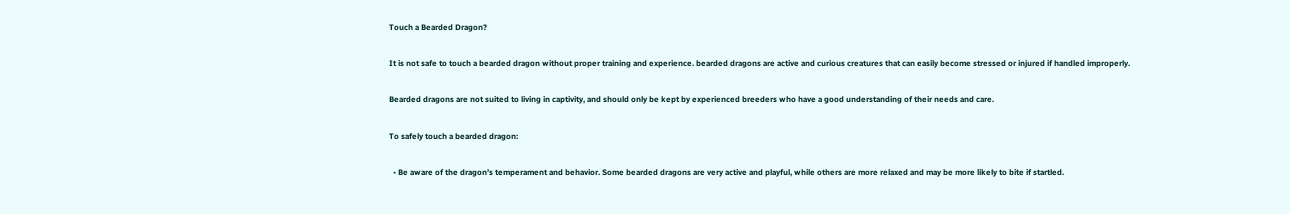Touch a Bearded Dragon?

It is not safe to touch a bearded dragon without proper training and experience. bearded dragons are active and curious creatures that can easily become stressed or injured if handled improperly.

Bearded dragons are not suited to living in captivity, and should only be kept by experienced breeders who have a good understanding of their needs and care.

To safely touch a bearded dragon:

  • Be aware of the dragon’s temperament and behavior. Some bearded dragons are very active and playful, while others are more relaxed and may be more likely to bite if startled.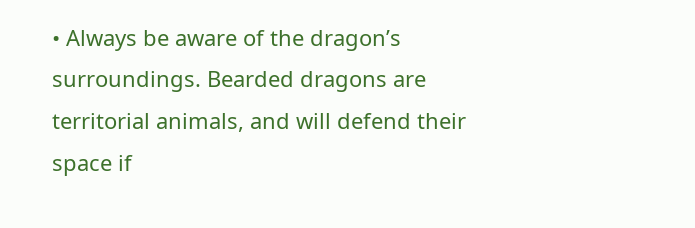• Always be aware of the dragon’s surroundings. Bearded dragons are territorial animals, and will defend their space if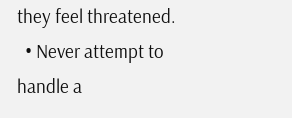they feel threatened.
  • Never attempt to handle a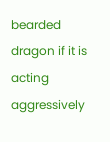bearded dragon if it is acting aggressively